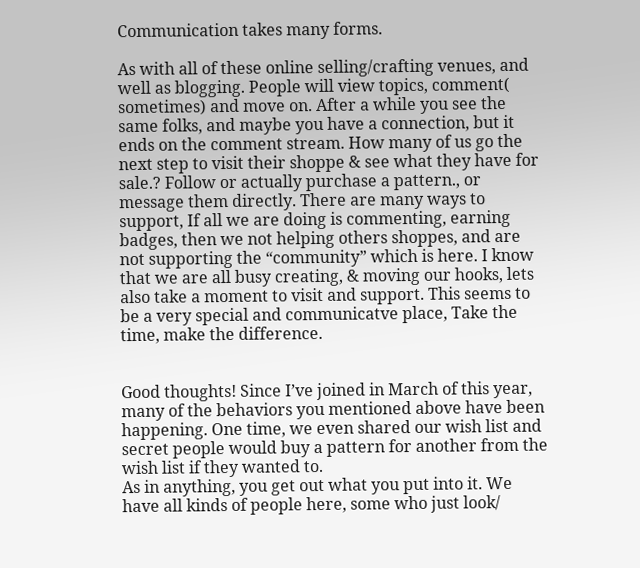Communication takes many forms.

As with all of these online selling/crafting venues, and well as blogging. People will view topics, comment( sometimes) and move on. After a while you see the same folks, and maybe you have a connection, but it ends on the comment stream. How many of us go the next step to visit their shoppe & see what they have for sale.? Follow or actually purchase a pattern., or message them directly. There are many ways to support, If all we are doing is commenting, earning badges, then we not helping others shoppes, and are not supporting the “community” which is here. I know that we are all busy creating, & moving our hooks, lets also take a moment to visit and support. This seems to be a very special and communicatve place, Take the time, make the difference.


Good thoughts! Since I’ve joined in March of this year, many of the behaviors you mentioned above have been happening. One time, we even shared our wish list and secret people would buy a pattern for another from the wish list if they wanted to.
As in anything, you get out what you put into it. We have all kinds of people here, some who just look/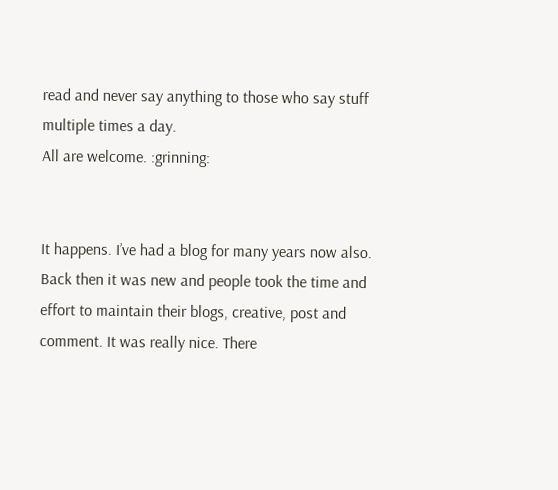read and never say anything to those who say stuff multiple times a day.
All are welcome. :grinning:


It happens. I’ve had a blog for many years now also. Back then it was new and people took the time and effort to maintain their blogs, creative, post and comment. It was really nice. There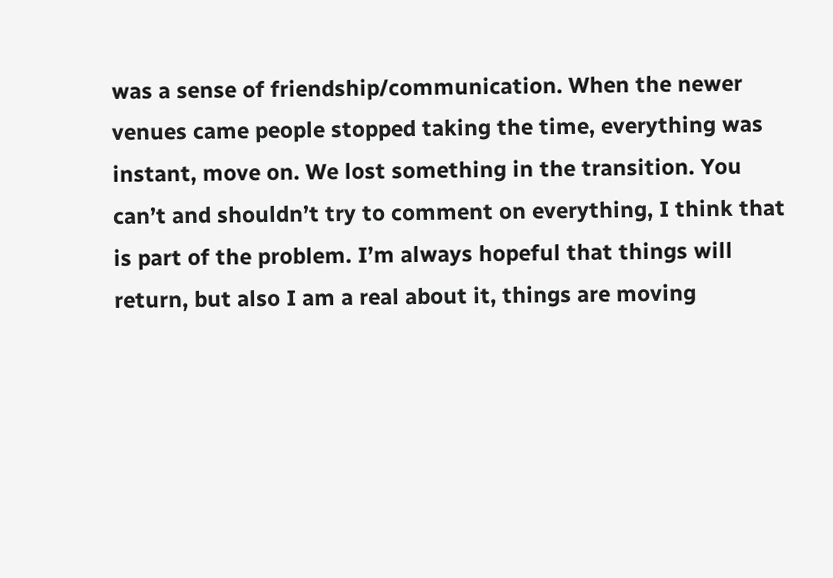was a sense of friendship/communication. When the newer venues came people stopped taking the time, everything was instant, move on. We lost something in the transition. You can’t and shouldn’t try to comment on everything, I think that is part of the problem. I’m always hopeful that things will return, but also I am a real about it, things are moving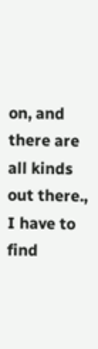on, and there are all kinds out there., I have to find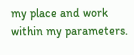my place and work within my parameters.